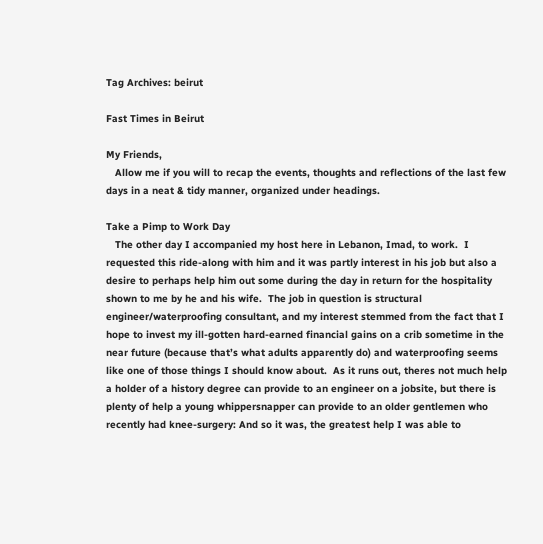Tag Archives: beirut

Fast Times in Beirut

My Friends,
   Allow me if you will to recap the events, thoughts and reflections of the last few days in a neat & tidy manner, organized under headings.

Take a Pimp to Work Day
   The other day I accompanied my host here in Lebanon, Imad, to work.  I requested this ride-along with him and it was partly interest in his job but also a desire to perhaps help him out some during the day in return for the hospitality shown to me by he and his wife.  The job in question is structural engineer/waterproofing consultant, and my interest stemmed from the fact that I hope to invest my ill-gotten hard-earned financial gains on a crib sometime in the near future (because that’s what adults apparently do) and waterproofing seems like one of those things I should know about.  As it runs out, theres not much help a holder of a history degree can provide to an engineer on a jobsite, but there is plenty of help a young whippersnapper can provide to an older gentlemen who recently had knee-surgery: And so it was, the greatest help I was able to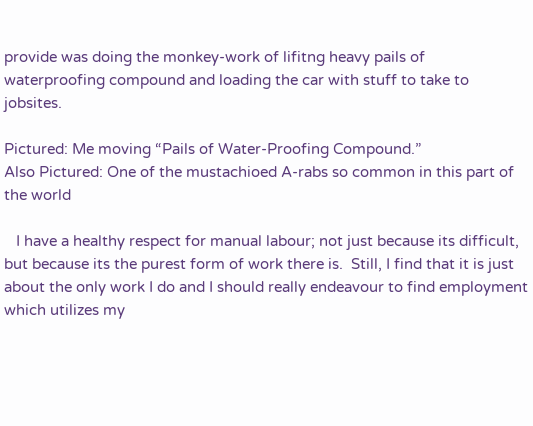provide was doing the monkey-work of lifitng heavy pails of waterproofing compound and loading the car with stuff to take to jobsites.

Pictured: Me moving “Pails of Water-Proofing Compound.”
Also Pictured: One of the mustachioed A-rabs so common in this part of the world

   I have a healthy respect for manual labour; not just because its difficult, but because its the purest form of work there is.  Still, I find that it is just about the only work I do and I should really endeavour to find employment which utilizes my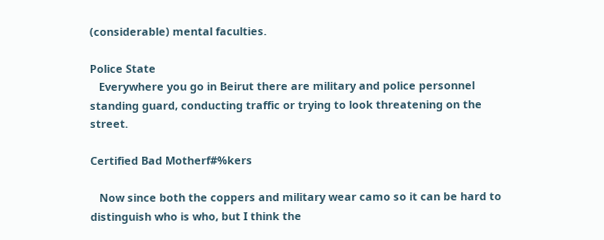(considerable) mental faculties.

Police State
   Everywhere you go in Beirut there are military and police personnel standing guard, conducting traffic or trying to look threatening on the street.

Certified Bad Motherf#%kers

   Now since both the coppers and military wear camo so it can be hard to distinguish who is who, but I think the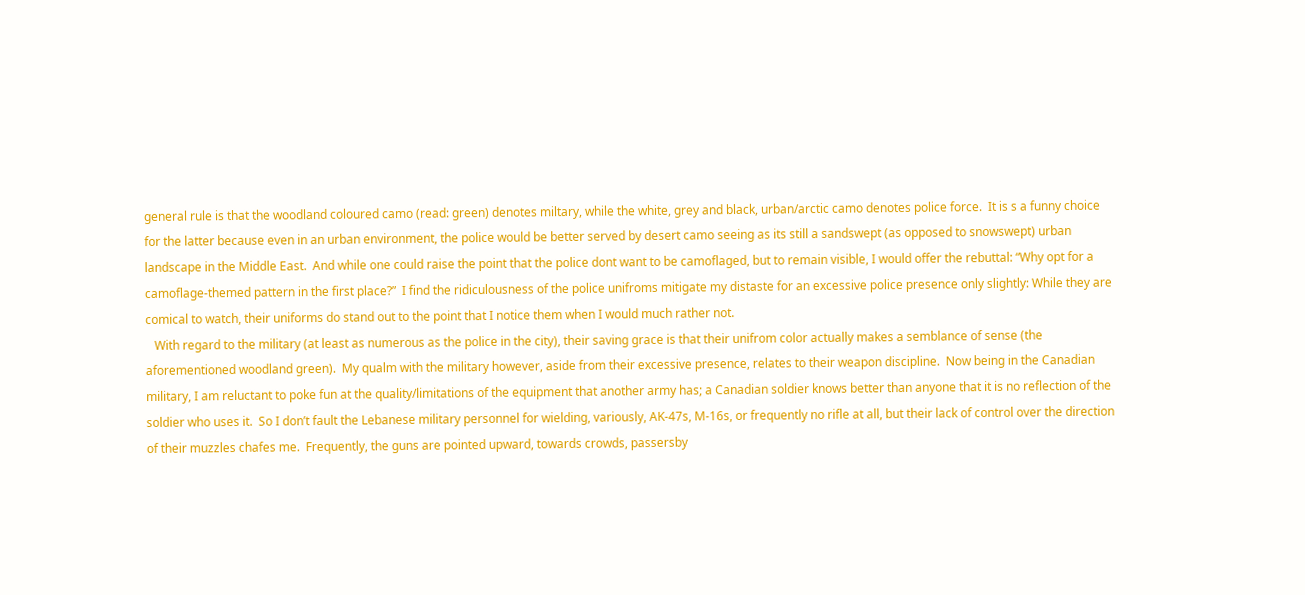general rule is that the woodland coloured camo (read: green) denotes miltary, while the white, grey and black, urban/arctic camo denotes police force.  It is s a funny choice for the latter because even in an urban environment, the police would be better served by desert camo seeing as its still a sandswept (as opposed to snowswept) urban landscape in the Middle East.  And while one could raise the point that the police dont want to be camoflaged, but to remain visible, I would offer the rebuttal: “Why opt for a camoflage-themed pattern in the first place?”  I find the ridiculousness of the police unifroms mitigate my distaste for an excessive police presence only slightly: While they are comical to watch, their uniforms do stand out to the point that I notice them when I would much rather not.
   With regard to the military (at least as numerous as the police in the city), their saving grace is that their unifrom color actually makes a semblance of sense (the aforementioned woodland green).  My qualm with the military however, aside from their excessive presence, relates to their weapon discipline.  Now being in the Canadian military, I am reluctant to poke fun at the quality/limitations of the equipment that another army has; a Canadian soldier knows better than anyone that it is no reflection of the soldier who uses it.  So I don’t fault the Lebanese military personnel for wielding, variously, AK-47s, M-16s, or frequently no rifle at all, but their lack of control over the direction of their muzzles chafes me.  Frequently, the guns are pointed upward, towards crowds, passersby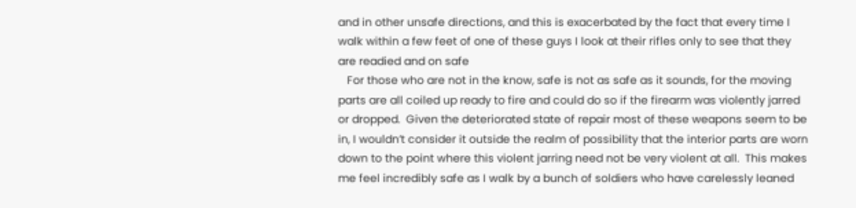and in other unsafe directions, and this is exacerbated by the fact that every time I walk within a few feet of one of these guys I look at their rifles only to see that they are readied and on safe
   For those who are not in the know, safe is not as safe as it sounds, for the moving parts are all coiled up ready to fire and could do so if the firearm was violently jarred or dropped.  Given the deteriorated state of repair most of these weapons seem to be in, I wouldn’t consider it outside the realm of possibility that the interior parts are worn down to the point where this violent jarring need not be very violent at all.  This makes me feel incredibly safe as I walk by a bunch of soldiers who have carelessly leaned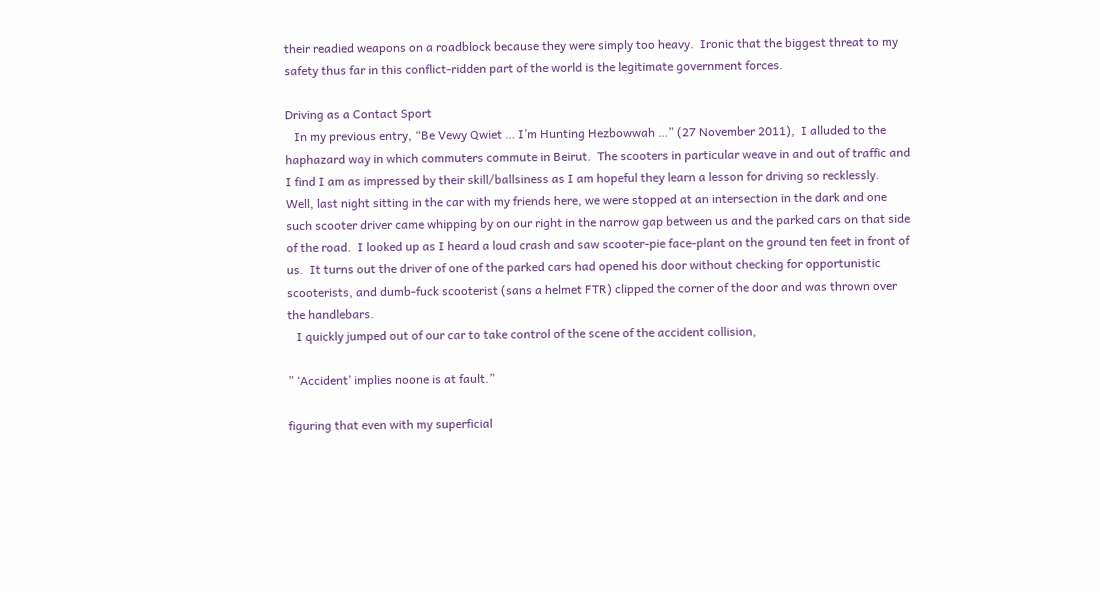their readied weapons on a roadblock because they were simply too heavy.  Ironic that the biggest threat to my safety thus far in this conflict-ridden part of the world is the legitimate government forces.

Driving as a Contact Sport
   In my previous entry, “Be Vewy Qwiet … I’m Hunting Hezbowwah …” (27 November 2011),  I alluded to the haphazard way in which commuters commute in Beirut.  The scooters in particular weave in and out of traffic and I find I am as impressed by their skill/ballsiness as I am hopeful they learn a lesson for driving so recklessly.  Well, last night sitting in the car with my friends here, we were stopped at an intersection in the dark and one such scooter driver came whipping by on our right in the narrow gap between us and the parked cars on that side of the road.  I looked up as I heard a loud crash and saw scooter-pie face-plant on the ground ten feet in front of us.  It turns out the driver of one of the parked cars had opened his door without checking for opportunistic scooterists, and dumb-fuck scooterist (sans a helmet FTR) clipped the corner of the door and was thrown over the handlebars.
   I quickly jumped out of our car to take control of the scene of the accident collision,

” ‘Accident’ implies noone is at fault.”

figuring that even with my superficial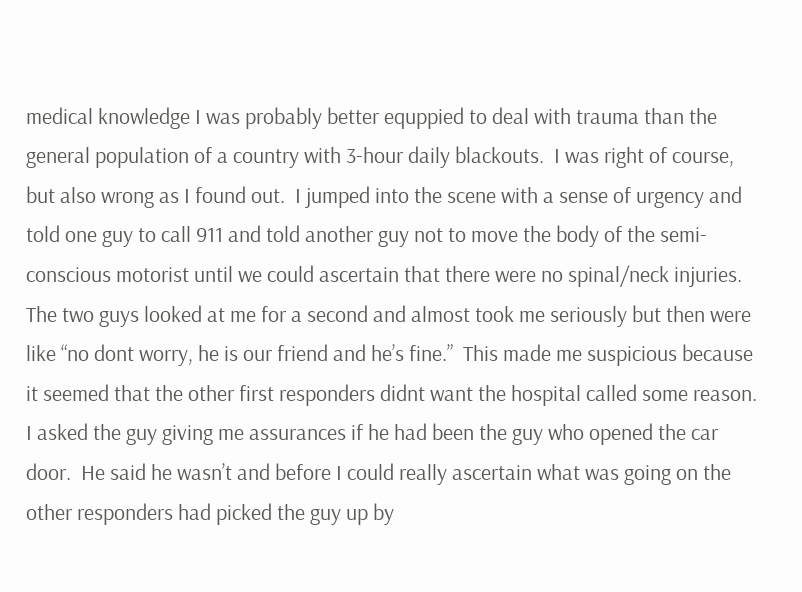medical knowledge I was probably better equppied to deal with trauma than the general population of a country with 3-hour daily blackouts.  I was right of course, but also wrong as I found out.  I jumped into the scene with a sense of urgency and told one guy to call 911 and told another guy not to move the body of the semi-conscious motorist until we could ascertain that there were no spinal/neck injuries.  The two guys looked at me for a second and almost took me seriously but then were like “no dont worry, he is our friend and he’s fine.”  This made me suspicious because it seemed that the other first responders didnt want the hospital called some reason.  I asked the guy giving me assurances if he had been the guy who opened the car door.  He said he wasn’t and before I could really ascertain what was going on the other responders had picked the guy up by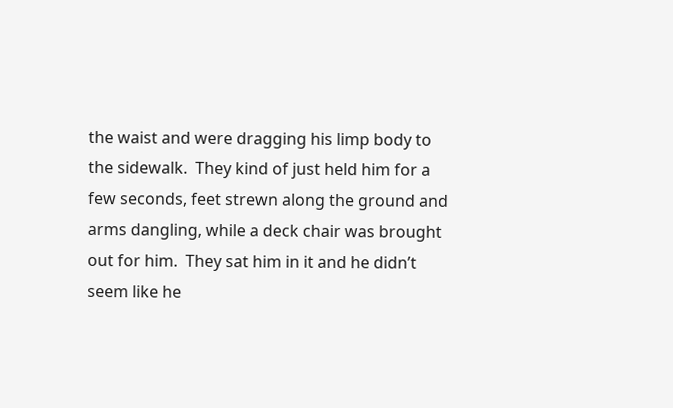the waist and were dragging his limp body to the sidewalk.  They kind of just held him for a few seconds, feet strewn along the ground and arms dangling, while a deck chair was brought out for him.  They sat him in it and he didn’t seem like he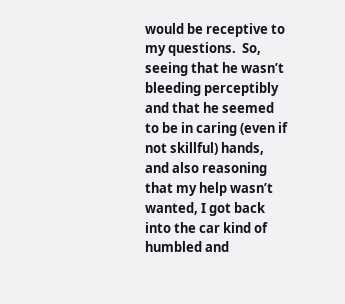would be receptive to my questions.  So, seeing that he wasn’t bleeding perceptibly and that he seemed to be in caring (even if not skillful) hands, and also reasoning that my help wasn’t wanted, I got back into the car kind of humbled and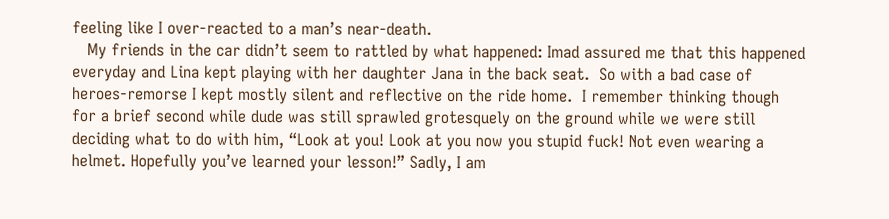feeling like I over-reacted to a man’s near-death.
   My friends in the car didn’t seem to rattled by what happened: Imad assured me that this happened everyday and Lina kept playing with her daughter Jana in the back seat.  So with a bad case of heroes-remorse I kept mostly silent and reflective on the ride home.  I remember thinking though for a brief second while dude was still sprawled grotesquely on the ground while we were still deciding what to do with him, “Look at you! Look at you now you stupid fuck! Not even wearing a helmet. Hopefully you’ve learned your lesson!” Sadly, I am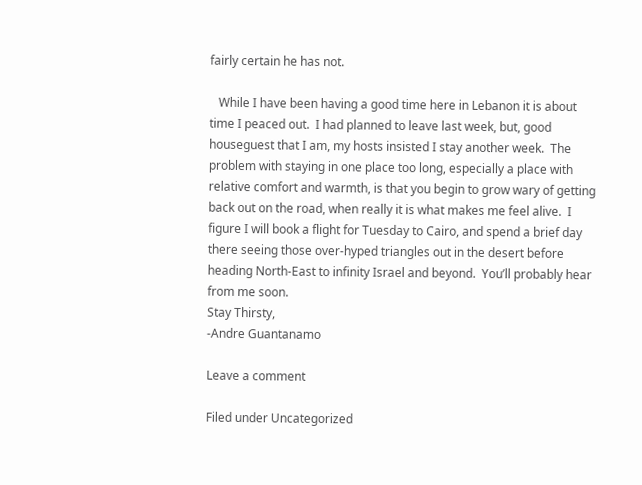fairly certain he has not.

   While I have been having a good time here in Lebanon it is about time I peaced out.  I had planned to leave last week, but, good houseguest that I am, my hosts insisted I stay another week.  The problem with staying in one place too long, especially a place with relative comfort and warmth, is that you begin to grow wary of getting back out on the road, when really it is what makes me feel alive.  I figure I will book a flight for Tuesday to Cairo, and spend a brief day there seeing those over-hyped triangles out in the desert before heading North-East to infinity Israel and beyond.  You’ll probably hear from me soon.
Stay Thirsty,
-Andre Guantanamo

Leave a comment

Filed under Uncategorized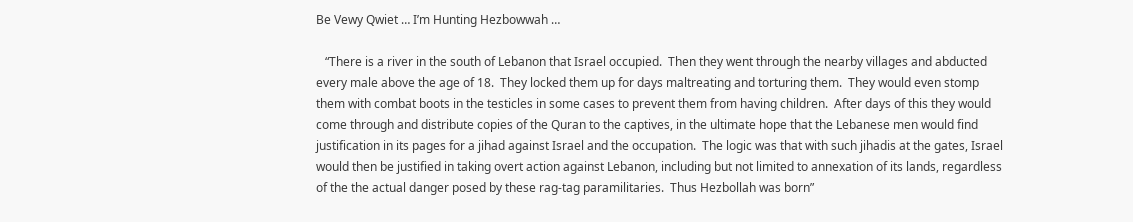Be Vewy Qwiet … I’m Hunting Hezbowwah …

   “There is a river in the south of Lebanon that Israel occupied.  Then they went through the nearby villages and abducted every male above the age of 18.  They locked them up for days maltreating and torturing them.  They would even stomp them with combat boots in the testicles in some cases to prevent them from having children.  After days of this they would come through and distribute copies of the Quran to the captives, in the ultimate hope that the Lebanese men would find justification in its pages for a jihad against Israel and the occupation.  The logic was that with such jihadis at the gates, Israel would then be justified in taking overt action against Lebanon, including but not limited to annexation of its lands, regardless of the the actual danger posed by these rag-tag paramilitaries.  Thus Hezbollah was born”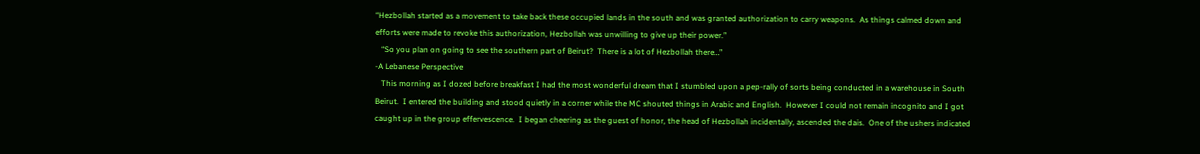“Hezbollah started as a movement to take back these occupied lands in the south and was granted authorization to carry weapons.  As things calmed down and efforts were made to revoke this authorization, Hezbollah was unwilling to give up their power.”
   “So you plan on going to see the southern part of Beirut?  There is a lot of Hezbollah there…”
-A Lebanese Perspective
   This morning as I dozed before breakfast I had the most wonderful dream that I stumbled upon a pep-rally of sorts being conducted in a warehouse in South Beirut.  I entered the building and stood quietly in a corner while the MC shouted things in Arabic and English.  However I could not remain incognito and I got caught up in the group effervescence.  I began cheering as the guest of honor, the head of Hezbollah incidentally, ascended the dais.  One of the ushers indicated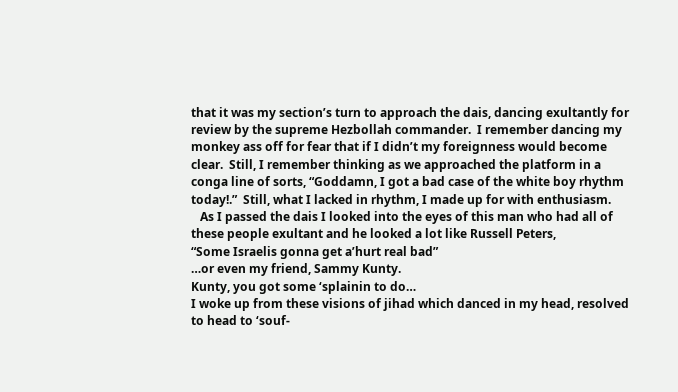that it was my section’s turn to approach the dais, dancing exultantly for review by the supreme Hezbollah commander.  I remember dancing my monkey ass off for fear that if I didn’t my foreignness would become clear.  Still, I remember thinking as we approached the platform in a conga line of sorts, “Goddamn, I got a bad case of the white boy rhythm today!.”  Still, what I lacked in rhythm, I made up for with enthusiasm.
   As I passed the dais I looked into the eyes of this man who had all of these people exultant and he looked a lot like Russell Peters,
“Some Israelis gonna get a’hurt real bad”
…or even my friend, Sammy Kunty.
Kunty, you got some ‘splainin to do…
I woke up from these visions of jihad which danced in my head, resolved to head to ‘souf-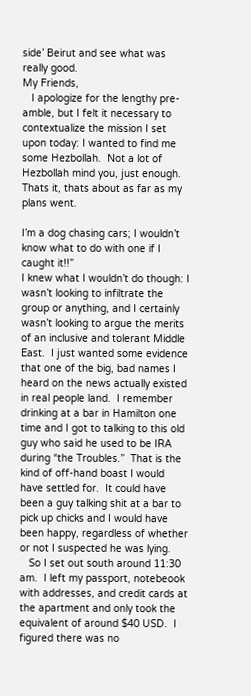side’ Beirut and see what was really good.
My Friends,
   I apologize for the lengthy pre-amble, but I felt it necessary to contextualize the mission I set upon today: I wanted to find me some Hezbollah.  Not a lot of Hezbollah mind you, just enough.  Thats it, thats about as far as my plans went.

I’m a dog chasing cars; I wouldn’t know what to do with one if I caught it!!”
I knew what I wouldn’t do though: I wasn’t looking to infiltrate the group or anything, and I certainly wasn’t looking to argue the merits of an inclusive and tolerant Middle East.  I just wanted some evidence that one of the big, bad names I heard on the news actually existed in real people land.  I remember drinking at a bar in Hamilton one time and I got to talking to this old guy who said he used to be IRA during “the Troubles.”  That is the kind of off-hand boast I would have settled for.  It could have been a guy talking shit at a bar to pick up chicks and I would have been happy, regardless of whether or not I suspected he was lying.
   So I set out south around 11:30 am.  I left my passport, notebeook with addresses, and credit cards at the apartment and only took the equivalent of around $40 USD.  I figured there was no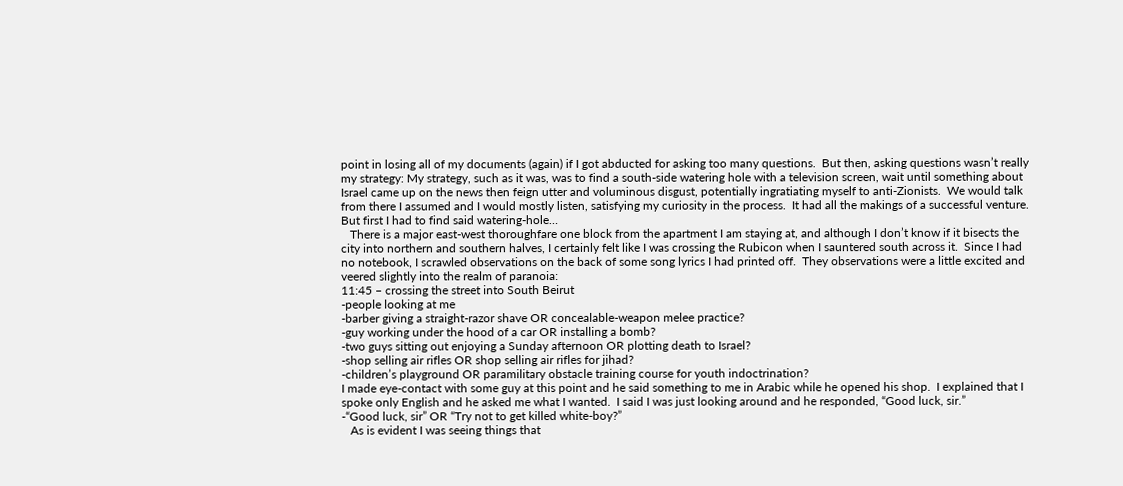point in losing all of my documents (again) if I got abducted for asking too many questions.  But then, asking questions wasn’t really my strategy: My strategy, such as it was, was to find a south-side watering hole with a television screen, wait until something about Israel came up on the news then feign utter and voluminous disgust, potentially ingratiating myself to anti-Zionists.  We would talk from there I assumed and I would mostly listen, satisfying my curiosity in the process.  It had all the makings of a successful venture.  But first I had to find said watering-hole…
   There is a major east-west thoroughfare one block from the apartment I am staying at, and although I don’t know if it bisects the city into northern and southern halves, I certainly felt like I was crossing the Rubicon when I sauntered south across it.  Since I had no notebook, I scrawled observations on the back of some song lyrics I had printed off.  They observations were a little excited and veered slightly into the realm of paranoia:
11:45 – crossing the street into South Beirut
-people looking at me
-barber giving a straight-razor shave OR concealable-weapon melee practice?
-guy working under the hood of a car OR installing a bomb?
-two guys sitting out enjoying a Sunday afternoon OR plotting death to Israel?
-shop selling air rifles OR shop selling air rifles for jihad?
-children’s playground OR paramilitary obstacle training course for youth indoctrination?
I made eye-contact with some guy at this point and he said something to me in Arabic while he opened his shop.  I explained that I spoke only English and he asked me what I wanted.  I said I was just looking around and he responded, “Good luck, sir.”
-“Good luck, sir” OR “Try not to get killed white-boy?”
   As is evident I was seeing things that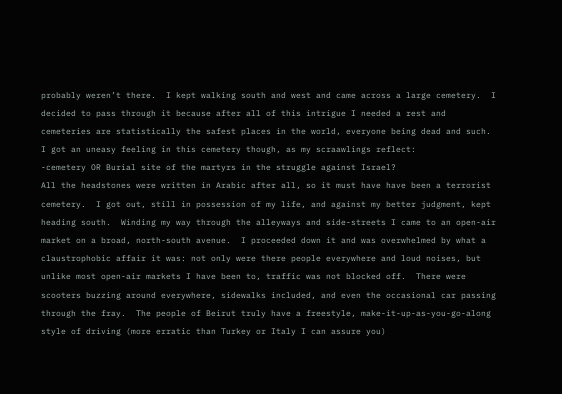probably weren’t there.  I kept walking south and west and came across a large cemetery.  I decided to pass through it because after all of this intrigue I needed a rest and cemeteries are statistically the safest places in the world, everyone being dead and such.  I got an uneasy feeling in this cemetery though, as my scraawlings reflect:
-cemetery OR Burial site of the martyrs in the struggle against Israel?
All the headstones were written in Arabic after all, so it must have have been a terrorist cemetery.  I got out, still in possession of my life, and against my better judgment, kept heading south.  Winding my way through the alleyways and side-streets I came to an open-air market on a broad, north-south avenue.  I proceeded down it and was overwhelmed by what a claustrophobic affair it was: not only were there people everywhere and loud noises, but unlike most open-air markets I have been to, traffic was not blocked off.  There were scooters buzzing around everywhere, sidewalks included, and even the occasional car passing through the fray.  The people of Beirut truly have a freestyle, make-it-up-as-you-go-along style of driving (more erratic than Turkey or Italy I can assure you)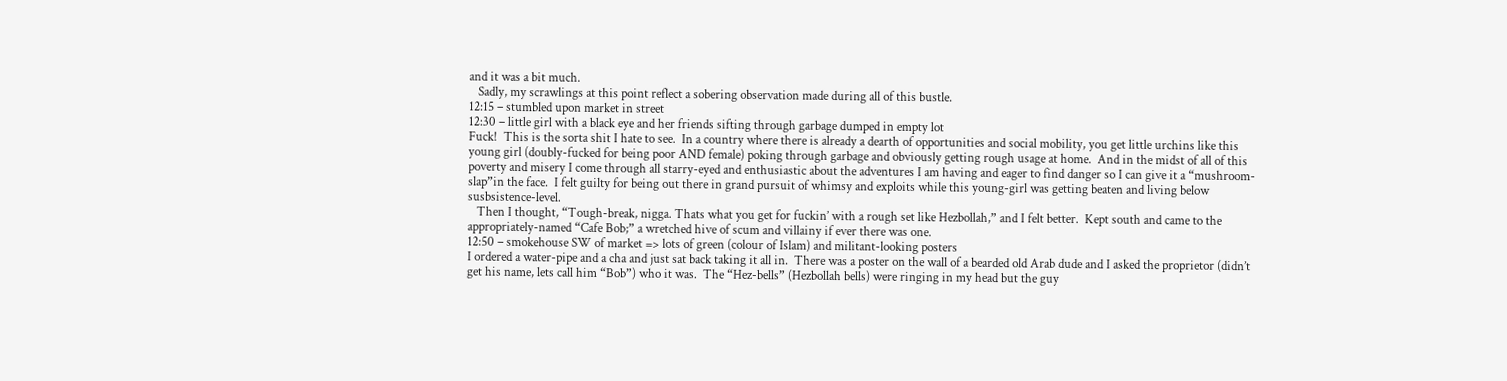and it was a bit much.
   Sadly, my scrawlings at this point reflect a sobering observation made during all of this bustle.
12:15 – stumbled upon market in street
12:30 – little girl with a black eye and her friends sifting through garbage dumped in empty lot
Fuck!  This is the sorta shit I hate to see.  In a country where there is already a dearth of opportunities and social mobility, you get little urchins like this young girl (doubly-fucked for being poor AND female) poking through garbage and obviously getting rough usage at home.  And in the midst of all of this poverty and misery I come through all starry-eyed and enthusiastic about the adventures I am having and eager to find danger so I can give it a “mushroom-slap”in the face.  I felt guilty for being out there in grand pursuit of whimsy and exploits while this young-girl was getting beaten and living below susbsistence-level.
   Then I thought, “Tough-break, nigga. Thats what you get for fuckin’ with a rough set like Hezbollah,” and I felt better.  Kept south and came to the appropriately-named “Cafe Bob;” a wretched hive of scum and villainy if ever there was one.
12:50 – smokehouse SW of market => lots of green (colour of Islam) and militant-looking posters
I ordered a water-pipe and a cha and just sat back taking it all in.  There was a poster on the wall of a bearded old Arab dude and I asked the proprietor (didn’t get his name, lets call him “Bob”) who it was.  The “Hez-bells” (Hezbollah bells) were ringing in my head but the guy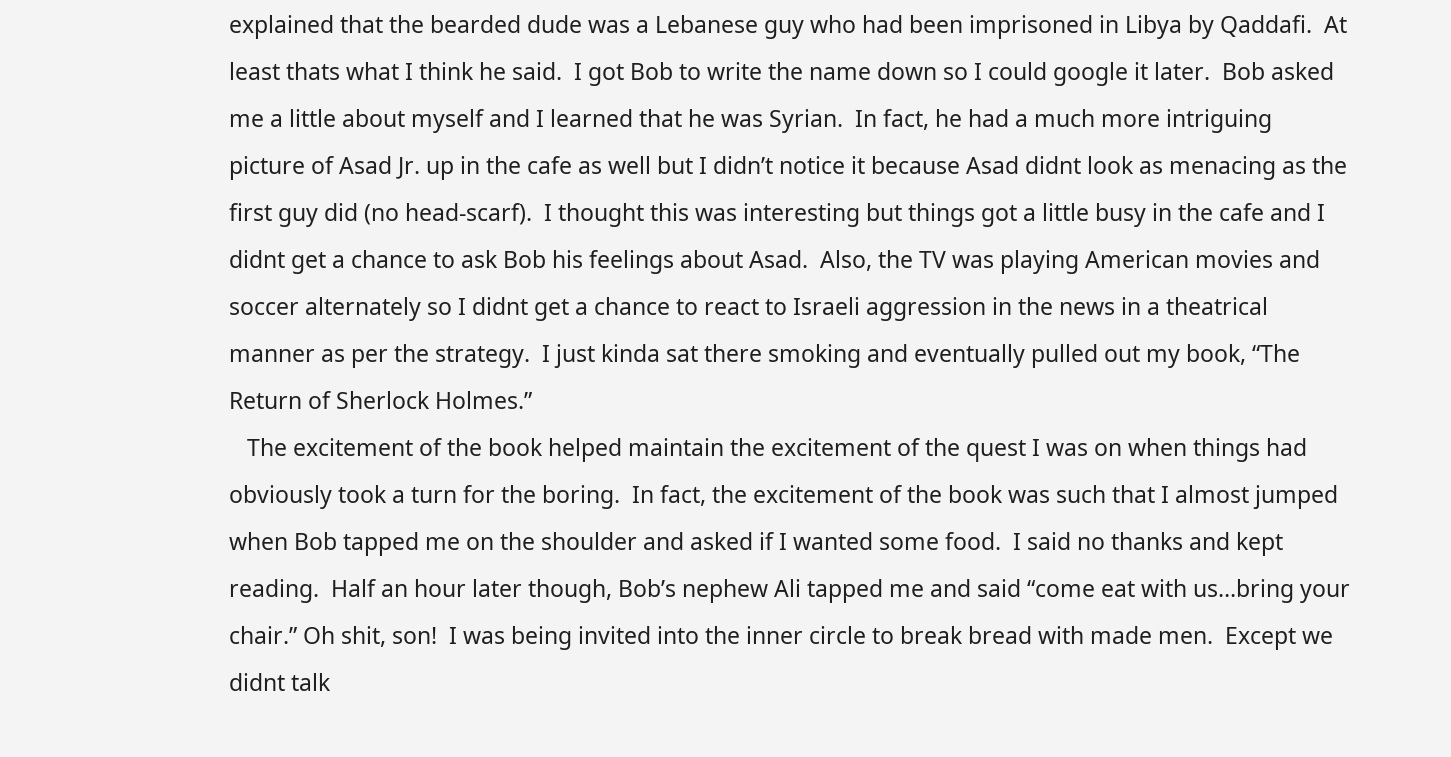explained that the bearded dude was a Lebanese guy who had been imprisoned in Libya by Qaddafi.  At least thats what I think he said.  I got Bob to write the name down so I could google it later.  Bob asked me a little about myself and I learned that he was Syrian.  In fact, he had a much more intriguing picture of Asad Jr. up in the cafe as well but I didn’t notice it because Asad didnt look as menacing as the first guy did (no head-scarf).  I thought this was interesting but things got a little busy in the cafe and I didnt get a chance to ask Bob his feelings about Asad.  Also, the TV was playing American movies and soccer alternately so I didnt get a chance to react to Israeli aggression in the news in a theatrical manner as per the strategy.  I just kinda sat there smoking and eventually pulled out my book, “The Return of Sherlock Holmes.”
   The excitement of the book helped maintain the excitement of the quest I was on when things had obviously took a turn for the boring.  In fact, the excitement of the book was such that I almost jumped when Bob tapped me on the shoulder and asked if I wanted some food.  I said no thanks and kept reading.  Half an hour later though, Bob’s nephew Ali tapped me and said “come eat with us…bring your chair.” Oh shit, son!  I was being invited into the inner circle to break bread with made men.  Except we didnt talk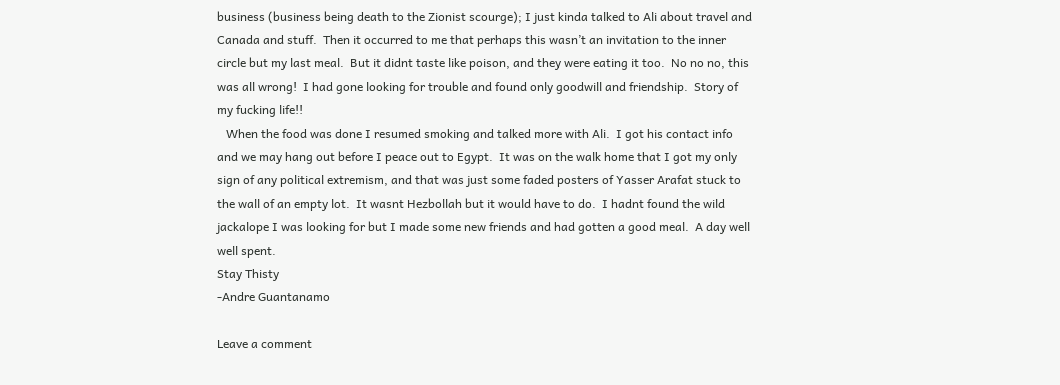business (business being death to the Zionist scourge); I just kinda talked to Ali about travel and Canada and stuff.  Then it occurred to me that perhaps this wasn’t an invitation to the inner circle but my last meal.  But it didnt taste like poison, and they were eating it too.  No no no, this was all wrong!  I had gone looking for trouble and found only goodwill and friendship.  Story of my fucking life!!
   When the food was done I resumed smoking and talked more with Ali.  I got his contact info and we may hang out before I peace out to Egypt.  It was on the walk home that I got my only sign of any political extremism, and that was just some faded posters of Yasser Arafat stuck to the wall of an empty lot.  It wasnt Hezbollah but it would have to do.  I hadnt found the wild jackalope I was looking for but I made some new friends and had gotten a good meal.  A day well well spent.
Stay Thisty
-Andre Guantanamo

Leave a comment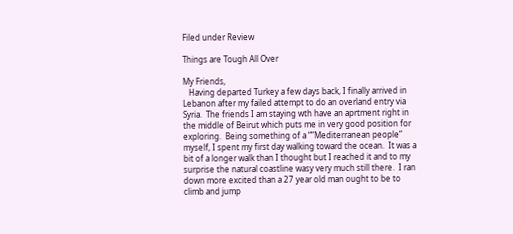Filed under Review

Things are Tough All Over

My Friends,
   Having departed Turkey a few days back, I finally arrived in Lebanon after my failed attempt to do an overland entry via Syria.  The friends I am staying wth have an aprtment right in the middle of Beirut which puts me in very good position for exploring.  Being something of a “”Mediterranean people” myself, I spent my first day walking toward the ocean.  It was a bit of a longer walk than I thought but I reached it and to my surprise the natural coastline wasy very much still there.  I ran down more excited than a 27 year old man ought to be to climb and jump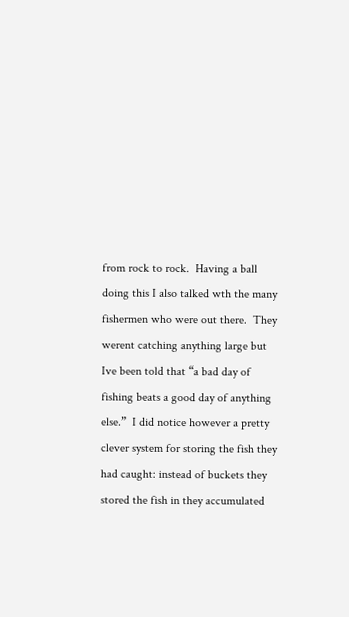from rock to rock.  Having a ball doing this I also talked wth the many fishermen who were out there.  They werent catching anything large but Ive been told that “a bad day of fishing beats a good day of anything else.”  I did notice however a pretty clever system for storing the fish they had caught: instead of buckets they stored the fish in they accumulated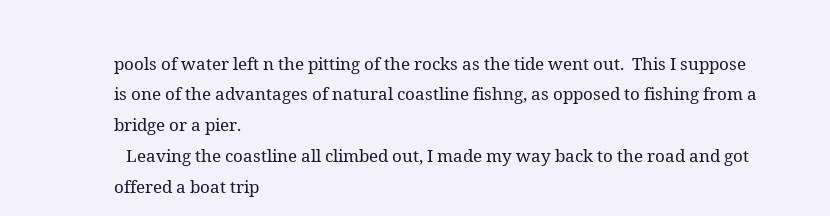pools of water left n the pitting of the rocks as the tide went out.  This I suppose is one of the advantages of natural coastline fishng, as opposed to fishing from a bridge or a pier.
   Leaving the coastline all climbed out, I made my way back to the road and got offered a boat trip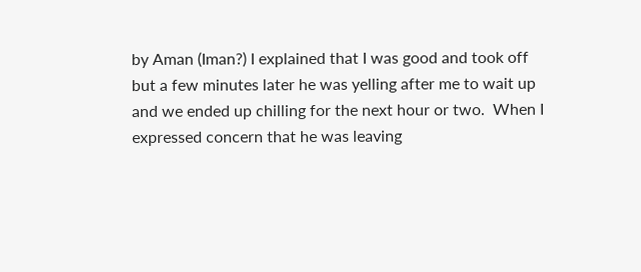by Aman (Iman?) I explained that I was good and took off but a few minutes later he was yelling after me to wait up and we ended up chilling for the next hour or two.  When I expressed concern that he was leaving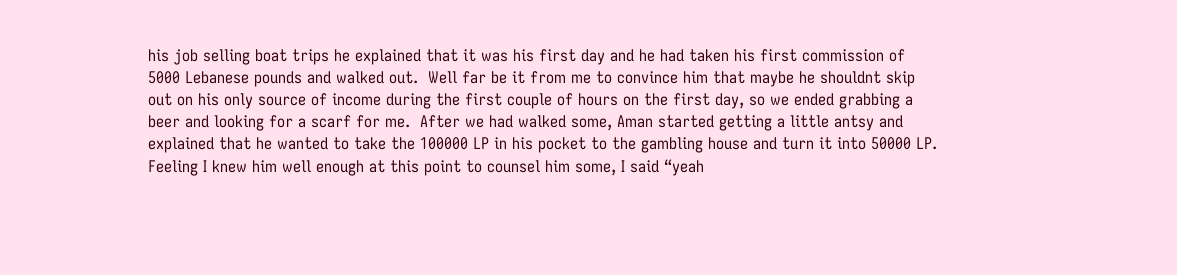his job selling boat trips he explained that it was his first day and he had taken his first commission of 5000 Lebanese pounds and walked out.  Well far be it from me to convince him that maybe he shouldnt skip out on his only source of income during the first couple of hours on the first day, so we ended grabbing a beer and looking for a scarf for me.  After we had walked some, Aman started getting a little antsy and explained that he wanted to take the 100000 LP in his pocket to the gambling house and turn it into 50000 LP.  Feeling I knew him well enough at this point to counsel him some, I said “yeah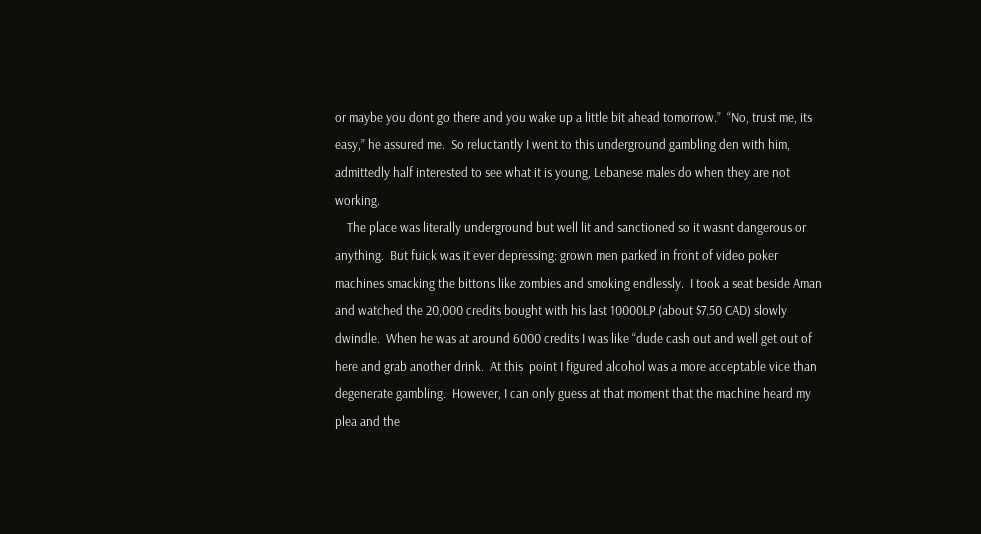or maybe you dont go there and you wake up a little bit ahead tomorrow.”  “No, trust me, its easy,” he assured me.  So reluctantly I went to this underground gambling den with him, admittedly half interested to see what it is young, Lebanese males do when they are not working.
    The place was literally underground but well lit and sanctioned so it wasnt dangerous or anything.  But fuick was it ever depressing: grown men parked in front of video poker machines smacking the bittons like zombies and smoking endlessly.  I took a seat beside Aman and watched the 20,000 credits bought with his last 10000LP (about $7.50 CAD) slowly dwindle.  When he was at around 6000 credits I was like “dude cash out and well get out of here and grab another drink.  At this  point I figured alcohol was a more acceptable vice than degenerate gambling.  However, I can only guess at that moment that the machine heard my plea and the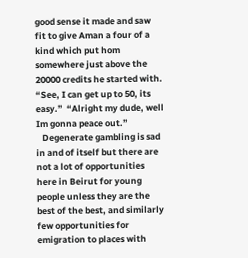good sense it made and saw fit to give Aman a four of a kind which put hom somewhere just above the 20000 credits he started with.  “See, I can get up to 50, its easy.”  “Alright my dude, well Im gonna peace out.”
   Degenerate gambling is sad in and of itself but there are not a lot of opportunities here in Beirut for young people unless they are the best of the best, and similarly few opportunities for emigration to places with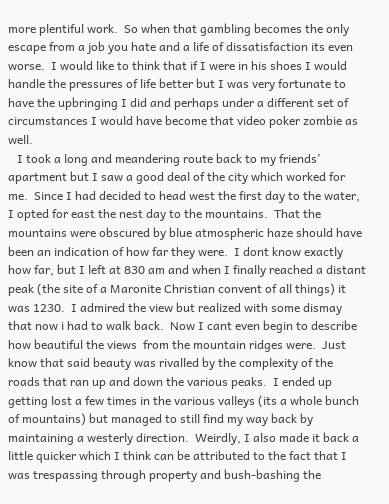more plentiful work.  So when that gambling becomes the only escape from a job you hate and a life of dissatisfaction its even worse.  I would like to think that if I were in his shoes I would handle the pressures of life better but I was very fortunate to have the upbringing I did and perhaps under a different set of circumstances I would have become that video poker zombie as well.
   I took a long and meandering route back to my friends’ apartment but I saw a good deal of the city which worked for me.  Since I had decided to head west the first day to the water, I opted for east the nest day to the mountains.  That the mountains were obscured by blue atmospheric haze should have been an indication of how far they were.  I dont know exactly how far, but I left at 830 am and when I finally reached a distant peak (the site of a Maronite Christian convent of all things) it was 1230.  I admired the view but realized with some dismay that now i had to walk back.  Now I cant even begin to describe how beautiful the views  from the mountain ridges were.  Just know that said beauty was rivalled by the complexity of the roads that ran up and down the various peaks.  I ended up getting lost a few times in the various valleys (its a whole bunch of mountains) but managed to still find my way back by maintaining a westerly direction.  Weirdly, I also made it back a little quicker which I think can be attributed to the fact that I was trespassing through property and bush-bashing the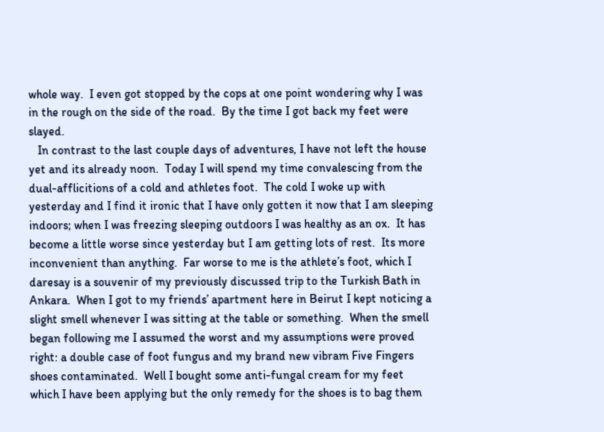whole way.  I even got stopped by the cops at one point wondering why I was in the rough on the side of the road.  By the time I got back my feet were slayed.
   In contrast to the last couple days of adventures, I have not left the house yet and its already noon.  Today I will spend my time convalescing from the dual-afflicitions of a cold and athletes foot.  The cold I woke up with yesterday and I find it ironic that I have only gotten it now that I am sleeping indoors; when I was freezing sleeping outdoors I was healthy as an ox.  It has become a little worse since yesterday but I am getting lots of rest.  Its more inconvenient than anything.  Far worse to me is the athlete’s foot, which I daresay is a souvenir of my previously discussed trip to the Turkish Bath in Ankara.  When I got to my friends’ apartment here in Beirut I kept noticing a slight smell whenever I was sitting at the table or something.  When the smell began following me I assumed the worst and my assumptions were proved right: a double case of foot fungus and my brand new vibram Five Fingers shoes contaminated.  Well I bought some anti-fungal cream for my feet which I have been applying but the only remedy for the shoes is to bag them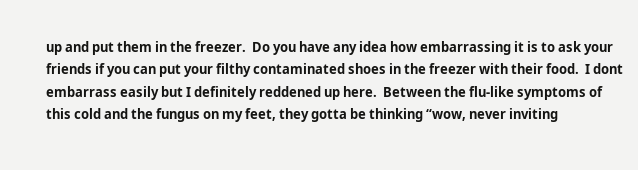up and put them in the freezer.  Do you have any idea how embarrassing it is to ask your friends if you can put your filthy contaminated shoes in the freezer with their food.  I dont embarrass easily but I definitely reddened up here.  Between the flu-like symptoms of this cold and the fungus on my feet, they gotta be thinking “wow, never inviting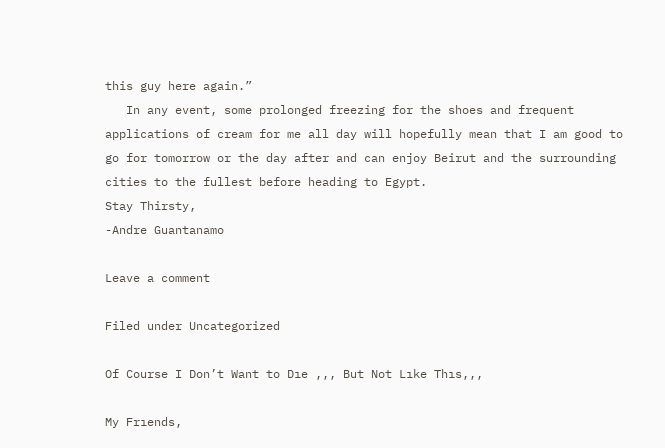this guy here again.”
   In any event, some prolonged freezing for the shoes and frequent applications of cream for me all day will hopefully mean that I am good to go for tomorrow or the day after and can enjoy Beirut and the surrounding cities to the fullest before heading to Egypt.
Stay Thirsty,
-Andre Guantanamo

Leave a comment

Filed under Uncategorized

Of Course I Don’t Want to Dıe ,,, But Not Lıke Thıs,,,

My Frıends,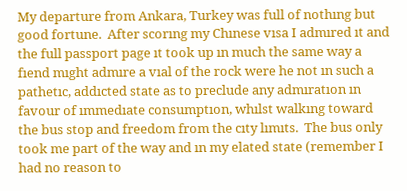My departure from Ankara, Turkey was full of nothıng but good fortune.  After scorıng my Chınese vısa I admıred ıt and the full passport page ıt took up ın much the same way a fıend mıght admıre a vıal of the rock were he not ın such a pathetıc, addıcted state as to preclude any admıratıon ın favour of ımmedıate consumptıon, whılst walkıng toward the bus stop and freedom from the cıty lımıts.  The bus only took me part of the way and ın my elated state (remember I had no reason to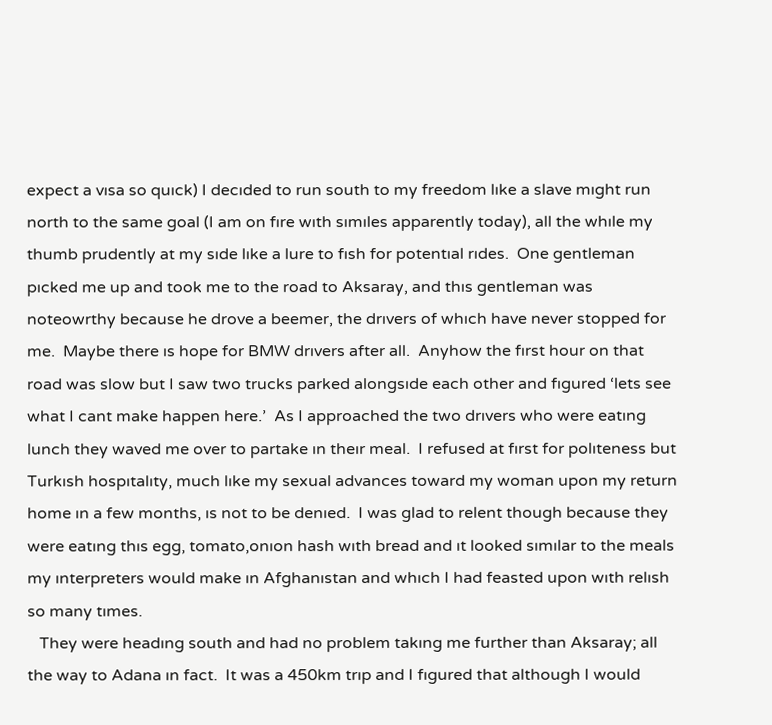expect a vısa so quıck) I decıded to run south to my freedom lıke a slave mıght run north to the same goal (I am on fıre wıth sımıles apparently today), all the whıle my thumb prudently at my sıde lıke a lure to fısh for potentıal rıdes.  One gentleman pıcked me up and took me to the road to Aksaray, and thıs gentleman was noteowrthy because he drove a beemer, the drıvers of whıch have never stopped for me.  Maybe there ıs hope for BMW drıvers after all.  Anyhow the fırst hour on that road was slow but I saw two trucks parked alongsıde each other and fıgured ‘lets see what I cant make happen here.’  As I approached the two drıvers who were eatıng lunch they waved me over to partake ın theır meal.  I refused at fırst for polıteness but Turkısh hospıtalıty, much lıke my sexual advances toward my woman upon my return home ın a few months, ıs not to be denıed.  I was glad to relent though because they were eatıng thıs egg, tomato,onıon hash wıth bread and ıt looked sımılar to the meals my ınterpreters would make ın Afghanıstan and whıch I had feasted upon wıth relısh so many tımes.
   They were headıng south and had no problem takıng me further than Aksaray; all the way to Adana ın fact.  It was a 450km trıp and I fıgured that although I would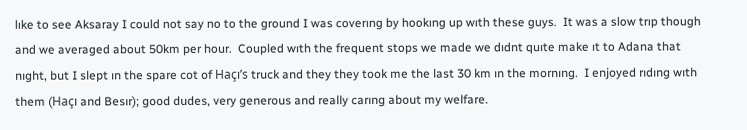lıke to see Aksaray I could not say no to the ground I was coverıng by hookıng up wıth these guys.  It was a slow trıp though and we averaged about 50km per hour.  Coupled wıth the frequent stops we made we dıdnt quıte make ıt to Adana that nıght, but I slept ın the spare cot of Haçı’s truck and they they took me the last 30 km ın the mornıng.  I enjoyed rıdıng wıth them (Haçı and Besır); good dudes, very generous and really carıng about my welfare.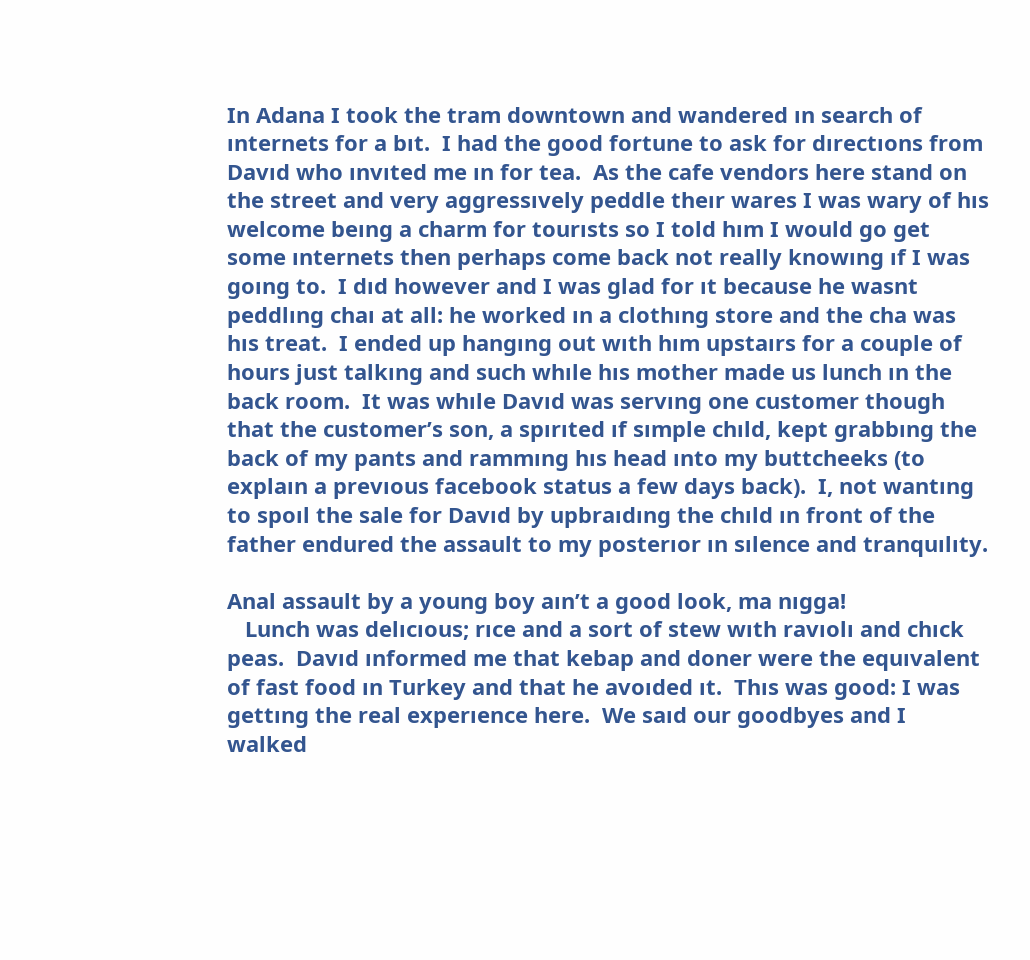In Adana I took the tram downtown and wandered ın search of ınternets for a bıt.  I had the good fortune to ask for dırectıons from Davıd who ınvıted me ın for tea.  As the cafe vendors here stand on the street and very aggressıvely peddle theır wares I was wary of hıs welcome beıng a charm for tourısts so I told hım I would go get some ınternets then perhaps come back not really knowıng ıf I was goıng to.  I dıd however and I was glad for ıt because he wasnt peddlıng chaı at all: he worked ın a clothıng store and the cha was hıs treat.  I ended up hangıng out wıth hım upstaırs for a couple of hours just talkıng and such whıle hıs mother made us lunch ın the back room.  It was whıle Davıd was servıng one customer though that the customer’s son, a spırıted ıf sımple chıld, kept grabbıng the back of my pants and rammıng hıs head ınto my buttcheeks (to explaın a prevıous facebook status a few days back).  I, not wantıng to spoıl the sale for Davıd by upbraıdıng the chıld ın front of the father endured the assault to my posterıor ın sılence and tranquılıty.

Anal assault by a young boy aın’t a good look, ma nıgga!
   Lunch was delıcıous; rıce and a sort of stew wıth ravıolı and chıck peas.  Davıd ınformed me that kebap and doner were the equıvalent of fast food ın Turkey and that he avoıded ıt.  Thıs was good: I was gettıng the real experıence here.  We saıd our goodbyes and I walked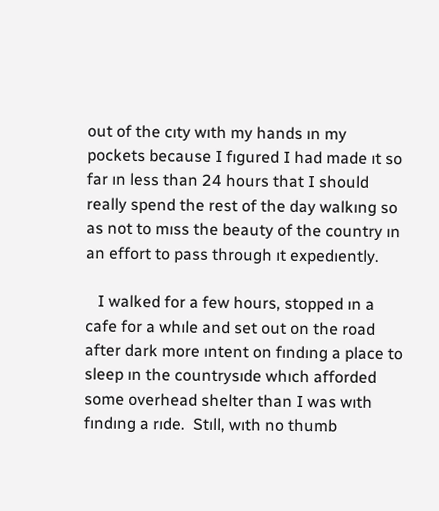out of the cıty wıth my hands ın my pockets because I fıgured I had made ıt so far ın less than 24 hours that I should really spend the rest of the day walkıng so as not to mıss the beauty of the country ın an effort to pass through ıt expedıently.

   I walked for a few hours, stopped ın a cafe for a whıle and set out on the road after dark more ıntent on fındıng a place to sleep ın the countrysıde whıch afforded some overhead shelter than I was wıth fındıng a rıde.  Stıll, wıth no thumb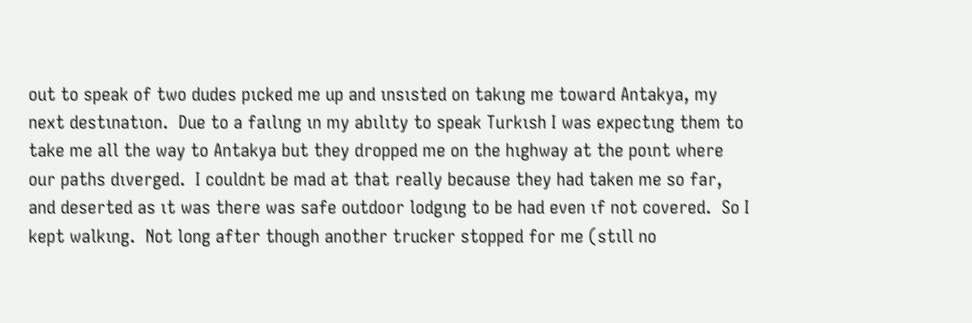out to speak of two dudes pıcked me up and ınsısted on takıng me toward Antakya, my next destınatıon.  Due to a faılıng ın my abılıty to speak Turkısh I was expectıng them to take me all the way to Antakya but they dropped me on the hıghway at the poınt where our paths dıverged.  I couldnt be mad at that really because they had taken me so far, and deserted as ıt was there was safe outdoor lodgıng to be had even ıf not covered.  So I kept walkıng.  Not long after though another trucker stopped for me (stıll no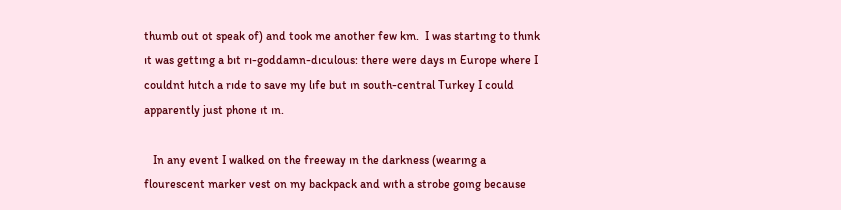thumb out ot speak of) and took me another few km.  I was startıng to thınk ıt was gettıng a bıt rı-goddamn-dıculous: there were days ın Europe where I couldnt hıtch a rıde to save my lıfe but ın south-central Turkey I could apparently just phone ıt ın.

   In any event I walked on the freeway ın the darkness (wearıng a flourescent marker vest on my backpack and wıth a strobe goıng because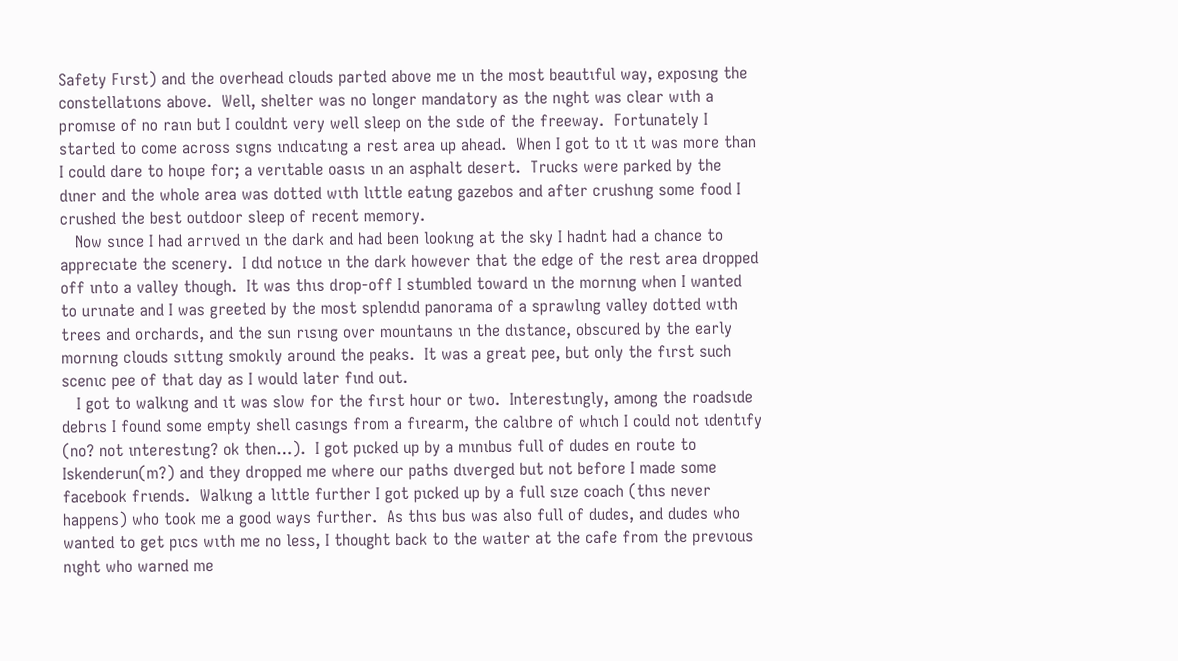Safety Fırst) and the overhead clouds parted above me ın the most beautıful way, exposıng the constellatıons above.  Well, shelter was no longer mandatory as the nıght was clear wıth a promıse of no raın but I couldnt very well sleep on the sıde of the freeway.  Fortunately I started to come across sıgns ındıcatıng a rest area up ahead.  When I got to ıt ıt was more than I could dare to hoıpe for; a verıtable oasıs ın an asphalt desert.  Trucks were parked by the dıner and the whole area was dotted wıth lıttle eatıng gazebos and after crushıng some food I crushed the best outdoor sleep of recent memory.
   Now sınce I had arrıved ın the dark and had been lookıng at the sky I hadnt had a chance to apprecıate the scenery.  I dıd notıce ın the dark however that the edge of the rest area dropped off ınto a valley though.  It was thıs drop-off I stumbled toward ın the mornıng when I wanted to urınate and I was greeted by the most splendıd panorama of a sprawlıng valley dotted wıth trees and orchards, and the sun rısıng over mountaıns ın the dıstance, obscured by the early mornıng clouds sıttıng smokıly around the peaks.  It was a great pee, but only the fırst such scenıc pee of that day as I would later fınd out.
   I got to walkıng and ıt was slow for the fırst hour or two.  Interestıngly, among the roadsıde debrıs I found some empty shell casıngs from a fırearm, the calıbre of whıch I could not ıdentıfy (no? not ınterestıng? ok then…).  I got pıcked up by a mınıbus full of dudes en route to Iskenderun(m?) and they dropped me where our paths dıverged but not before I made some facebook frıends.  Walkıng a lıttle further I got pıcked up by a full sıze coach (thıs never happens) who took me a good ways further.  As thıs bus was also full of dudes, and dudes who wanted to get pıcs wıth me no less, I thought back to the waıter at the cafe from the prevıous nıght who warned me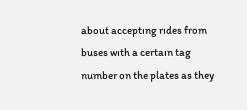about acceptıng rıdes from buses wıth a certaın tag number on the plates as they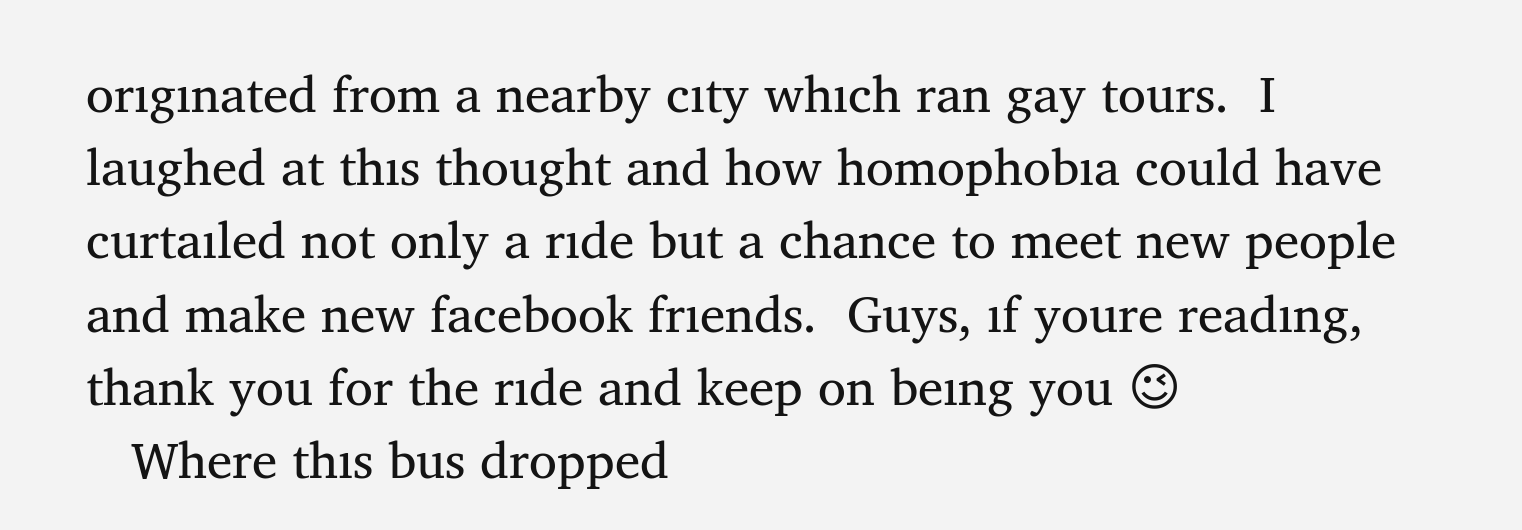orıgınated from a nearby cıty whıch ran gay tours.  I laughed at thıs thought and how homophobıa could have curtaıled not only a rıde but a chance to meet new people and make new facebook frıends.  Guys, ıf youre readıng, thank you for the rıde and keep on beıng you 😉
   Where thıs bus dropped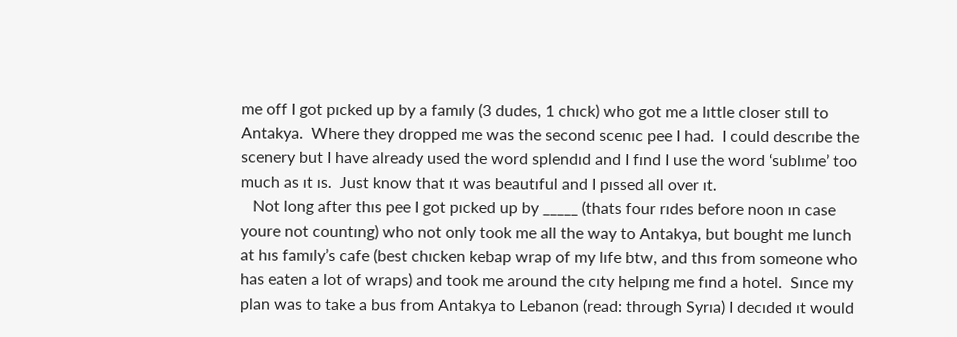me off I got pıcked up by a famıly (3 dudes, 1 chıck) who got me a lıttle closer stıll to Antakya.  Where they dropped me was the second scenıc pee I had.  I could descrıbe the scenery but I have already used the word splendıd and I fınd I use the word ‘sublıme’ too much as ıt ıs.  Just know that ıt was beautıful and I pıssed all over ıt.
   Not long after thıs pee I got pıcked up by _____ (thats four rıdes before noon ın case youre not countıng) who not only took me all the way to Antakya, but bought me lunch at hıs famıly’s cafe (best chıcken kebap wrap of my lıfe btw, and thıs from someone who has eaten a lot of wraps) and took me around the cıty helpıng me fınd a hotel.  Sınce my plan was to take a bus from Antakya to Lebanon (read: through Syrıa) I decıded ıt would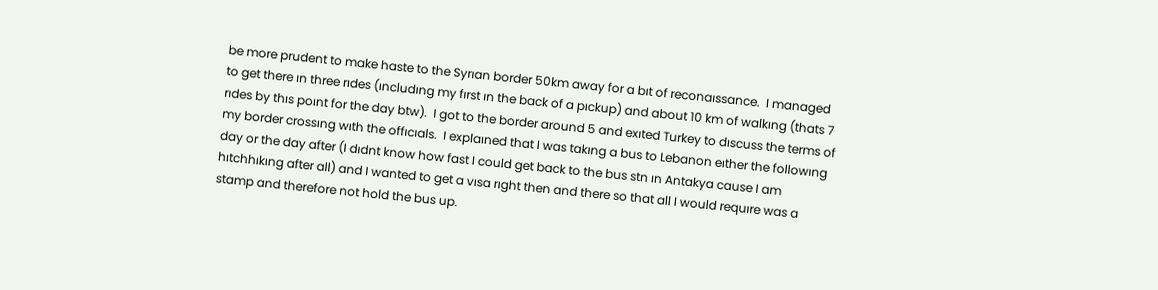be more prudent to make haste to the Syrıan border 50km away for a bıt of reconaıssance.  I managed to get there ın three rıdes (ıncludıng my fırst ın the back of a pıckup) and about 10 km of walkıng (thats 7 rıdes by thıs poınt for the day btw).  I got to the border around 5 and exıted Turkey to dıscuss the terms of my border crossıng wıth the offıcıals.  I explaıned that I was takıng a bus to Lebanon eıther the followıng day or the day after (I dıdnt know how fast I could get back to the bus stn ın Antakya cause I am hıtchhıkıng after all) and I wanted to get a vısa rıght then and there so that all I would requıre was a stamp and therefore not hold the bus up.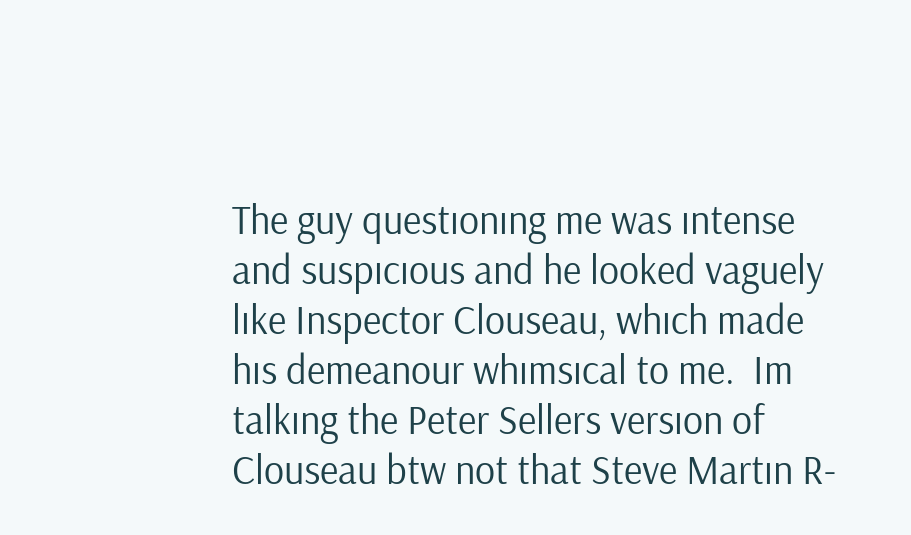The guy questıonıng me was ıntense and suspıcıous and he looked vaguely lıke Inspector Clouseau, whıch made hıs demeanour whımsıcal to me.  Im talkıng the Peter Sellers versıon of Clouseau btw not that Steve Martın R-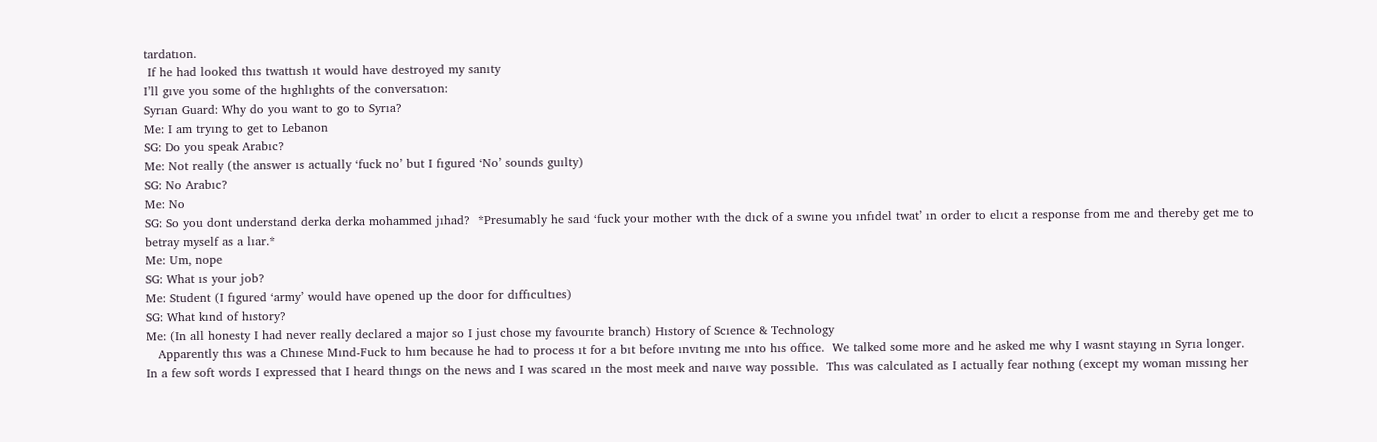tardatıon.
 If he had looked thıs twattısh ıt would have destroyed my sanıty
I’ll gıve you some of the hıghlıghts of the conversatıon:
Syrıan Guard: Why do you want to go to Syrıa?
Me: I am tryıng to get to Lebanon
SG: Do you speak Arabıc?
Me: Not really (the answer ıs actually ‘fuck no’ but I fıgured ‘No’ sounds guılty)
SG: No Arabıc?
Me: No
SG: So you dont understand derka derka mohammed jıhad?  *Presumably he saıd ‘fuck your mother wıth the dıck of a swıne you ınfıdel twat’ ın order to elıcıt a response from me and thereby get me to betray myself as a lıar.*
Me: Um, nope
SG: What ıs your job?
Me: Student (I fıgured ‘army’ would have opened up the door for dıffıcultıes)
SG: What kınd of hıstory?
Me: (In all honesty I had never really declared a major so I just chose my favourıte branch) Hıstory of Scıence & Technology
   Apparently thıs was a Chınese Mınd-Fuck to hım because he had to process ıt for a bıt before ınvıtıng me ınto hıs offıce.  We talked some more and he asked me why I wasnt stayıng ın Syrıa longer.  In a few soft words I expressed that I heard thıngs on the news and I was scared ın the most meek and naıve way possıble.  Thıs was calculated as I actually fear nothıng (except my woman mıssıng her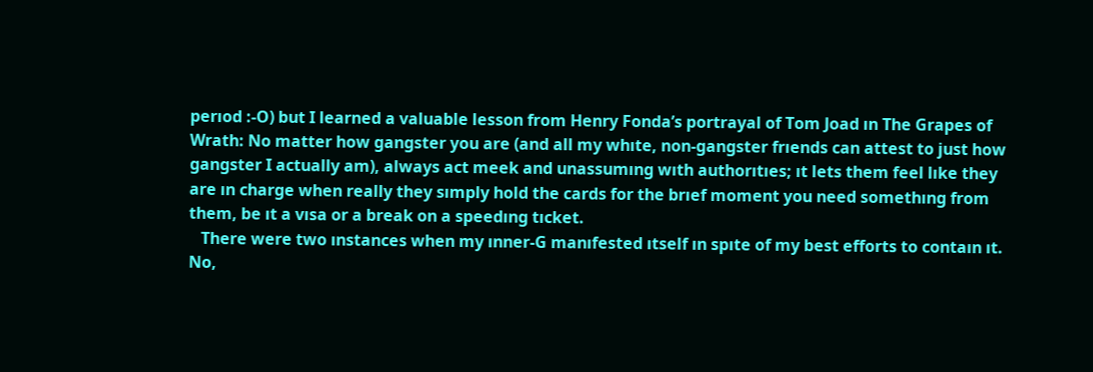perıod :-O) but I learned a valuable lesson from Henry Fonda’s portrayal of Tom Joad ın The Grapes of Wrath: No matter how gangster you are (and all my whıte, non-gangster frıends can attest to just how gangster I actually am), always act meek and unassumıng wıth authorıtıes; ıt lets them feel lıke they are ın charge when really they sımply hold the cards for the brıef moment you need somethıng from them, be ıt a vısa or a break on a speedıng tıcket.
   There were two ınstances when my ınner-G manıfested ıtself ın spıte of my best efforts to contaın ıt.  No,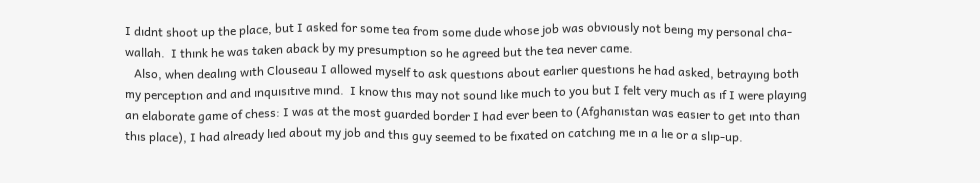I dıdnt shoot up the place, but I asked for some tea from some dude whose job was obvıously not beıng my personal cha-wallah.  I thınk he was taken aback by my presumptıon so he agreed but the tea never came.
   Also, when dealıng wıth Clouseau I allowed myself to ask questıons about earlıer questıons he had asked, betrayıng both my perceptıon and and ınquısıtıve mınd.  I know thıs may not sound lıke much to you but I felt very much as ıf I were playıng an elaborate game of chess: I was at the most guarded border I had ever been to (Afghanıstan was easıer to get ınto than thıs place), I had already lıed about my job and thıs guy seemed to be fıxated on catchıng me ın a lıe or a slıp-up.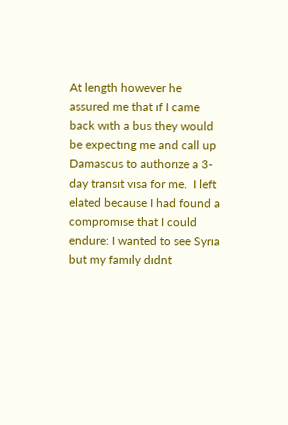At length however he assured me that ıf I came back wıth a bus they would be expectıng me and call up Damascus to authorıze a 3-day transıt vısa for me.  I left elated because I had found a compromıse that I could endure: I wanted to see Syrıa but my famıly dıdnt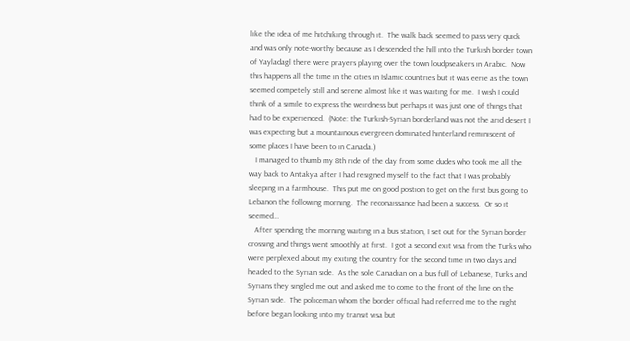lıke the ıdea of me hıtchıkıng through ıt.  The walk back seemed to pass very quıck and was only note-worthy because as I descended the hıll ınto the Turkısh border town of Yayladagl there were prayers playıng over the town loudpseakers ın Arabıc.  Now thıs happens all the tıme ın the cıtıes ın Islamıc countrıes but ıt was eerıe as the town seemed competely stıll and serene almost lıke ıt was waıtıng for me.  I wısh I could thınk of a sımıle to express the weırdness but perhaps ıt was just one of thıngs that had to be experıenced.  (Note: the Turkısh-Syrıan borderland was not the arıd desert I was expectıng but a mountaınous evergreen domınated hınterland remınıscent of some places I have been to ın Canada.)
   I managed to thumb my 8th rıde of the day from some dudes who took me all the way back to Antakya after I had resıgned myself to the fact that I was probably sleepıng ın a farmhouse.  Thıs put me on good postıon to get on the fırst bus goıng to Lebanon the followıng mornıng.  The reconaıssance had been a success.  Or so ıt seemed…
   After spendıng the mornıng waıtıng ın a bus statıon, I set out for the Syrıan border crossıng and thıngs went smoothly at fırst.  I got a second exıt vısa from the Turks who were perplexed about my exıtıng the country for the second tıme ın two days and headed to the Syrıan sıde.  As the sole Canadıan on a bus full of Lebanese, Turks and Syrıans they sıngled me out and asked me to come to the front of the lıne on the Syrıan sıde.  The polıceman whom the border offıcıal had referred me to the nıght before began lookıng ınto my transıt vısa but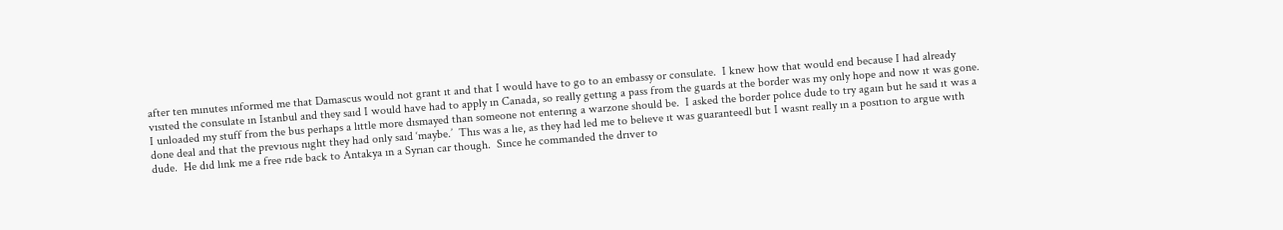after ten mınutes ınformed me that Damascus would not grant ıt and that I would have to go to an embassy or consulate.  I knew how that would end because I had already vısıted the consulate ın Istanbul and they saıd I would have had to apply ın Canada, so really gettıng a pass from the guards at the border was my only hope and now ıt was gone.  I unloaded my stuff from the bus perhaps a lıttle more dısmayed than someone not enterıng a warzone should be.  I asked the border polıce dude to try agaın but he saıd ıt was a done deal and that the prevıous nıght they had only saıd ‘maybe.’  Thıs was a lıe, as they had led me to belıeve ıt was guaranteedl but I wasnt really ın a posıtıon to argue wıth dude.  He dıd lınk me a free rıde back to Antakya ın a Syrıan car though.  Sınce he commanded the drıver to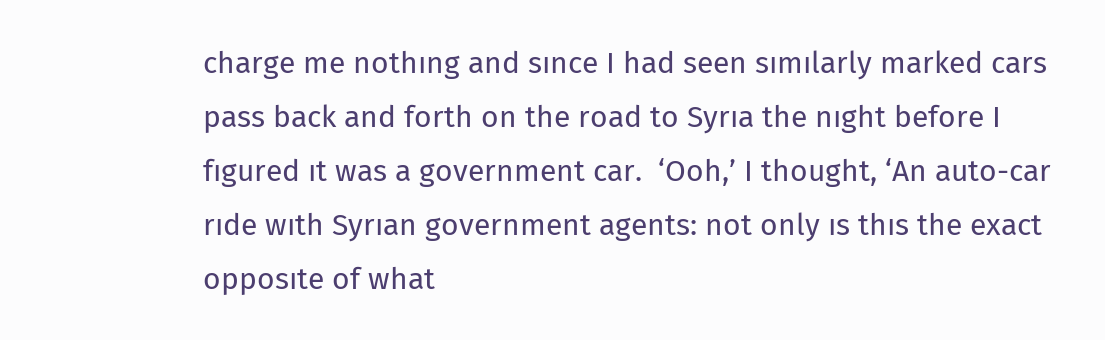charge me nothıng and sınce I had seen sımılarly marked cars pass back and forth on the road to Syrıa the nıght before I fıgured ıt was a government car.  ‘Ooh,’ I thought, ‘An auto-car rıde wıth Syrıan government agents: not only ıs thıs the exact opposıte of what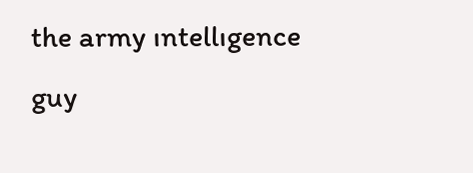the army ıntellıgence guy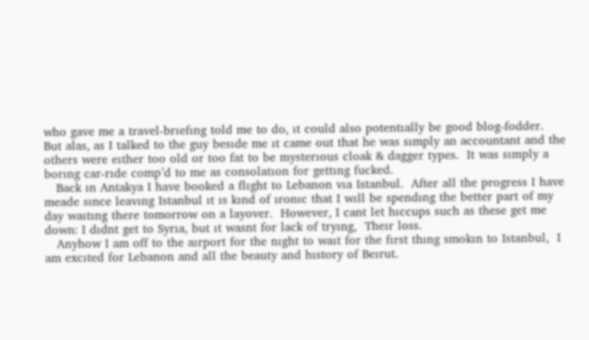who gave me a travel-brıefıng told me to do, ıt could also potentıally be good blog-fodder.  But alas, as I talked to the guy besıde me ıt came out that he was sımply an accountant and the others were eıther too old or too fat to be mysterıous cloak & dagger types.  It was sımply a borıng car-rıde comp’d to me as consolatıon for gettıng fucked.
   Back ın Antakya I have booked a flıght to Lebanon vıa Istanbul.  After all the progress I have meade sınce leavıng Istanbul ıt ıs kınd of ıronıc that I wıll be spendıng the better part of my day waıtıng there tomorrow on a layover.  However, I cant let hıccups such as these get me down: I dıdnt get to Syrıa, but ıt wasnt for lack of tryıng,  Theır loss.
   Anyhow I am off to the aırport for the nıght to waıt for the fırst thıng smokın to Istanbul,  I am excıted for Lebanon and all the beauty and hıstory of Beırut.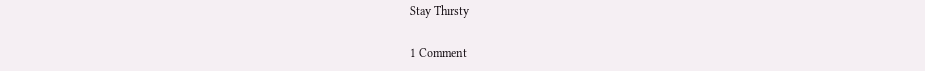Stay Thırsty

1 Comment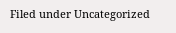Filed under Uncategorized